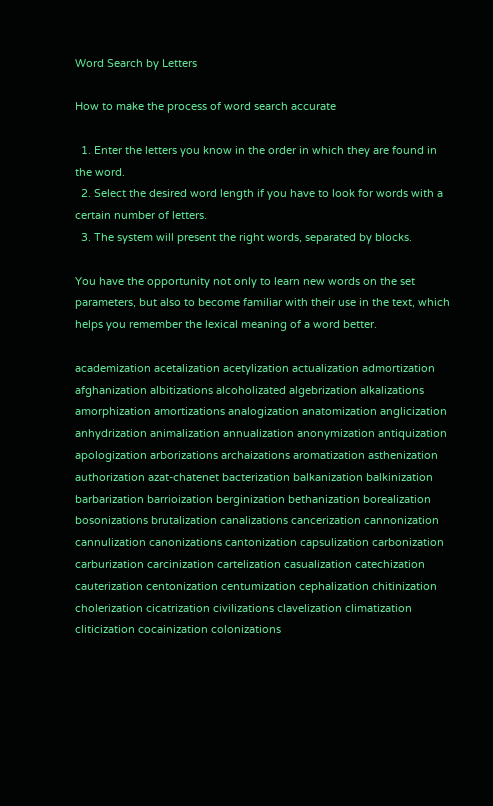Word Search by Letters

How to make the process of word search accurate

  1. Enter the letters you know in the order in which they are found in the word.
  2. Select the desired word length if you have to look for words with a certain number of letters.
  3. The system will present the right words, separated by blocks.

You have the opportunity not only to learn new words on the set parameters, but also to become familiar with their use in the text, which helps you remember the lexical meaning of a word better.

academization acetalization acetylization actualization admortization afghanization albitizations alcoholizated algebrization alkalizations amorphization amortizations analogization anatomization anglicization anhydrization animalization annualization anonymization antiquization apologization arborizations archaizations aromatization asthenization authorization azat-chatenet bacterization balkanization balkinization barbarization barrioization berginization bethanization borealization bosonizations brutalization canalizations cancerization cannonization cannulization canonizations cantonization capsulization carbonization carburization carcinization cartelization casualization catechization cauterization centonization centumization cephalization chitinization cholerization cicatrization civilizations clavelization climatization cliticization cocainization colonizations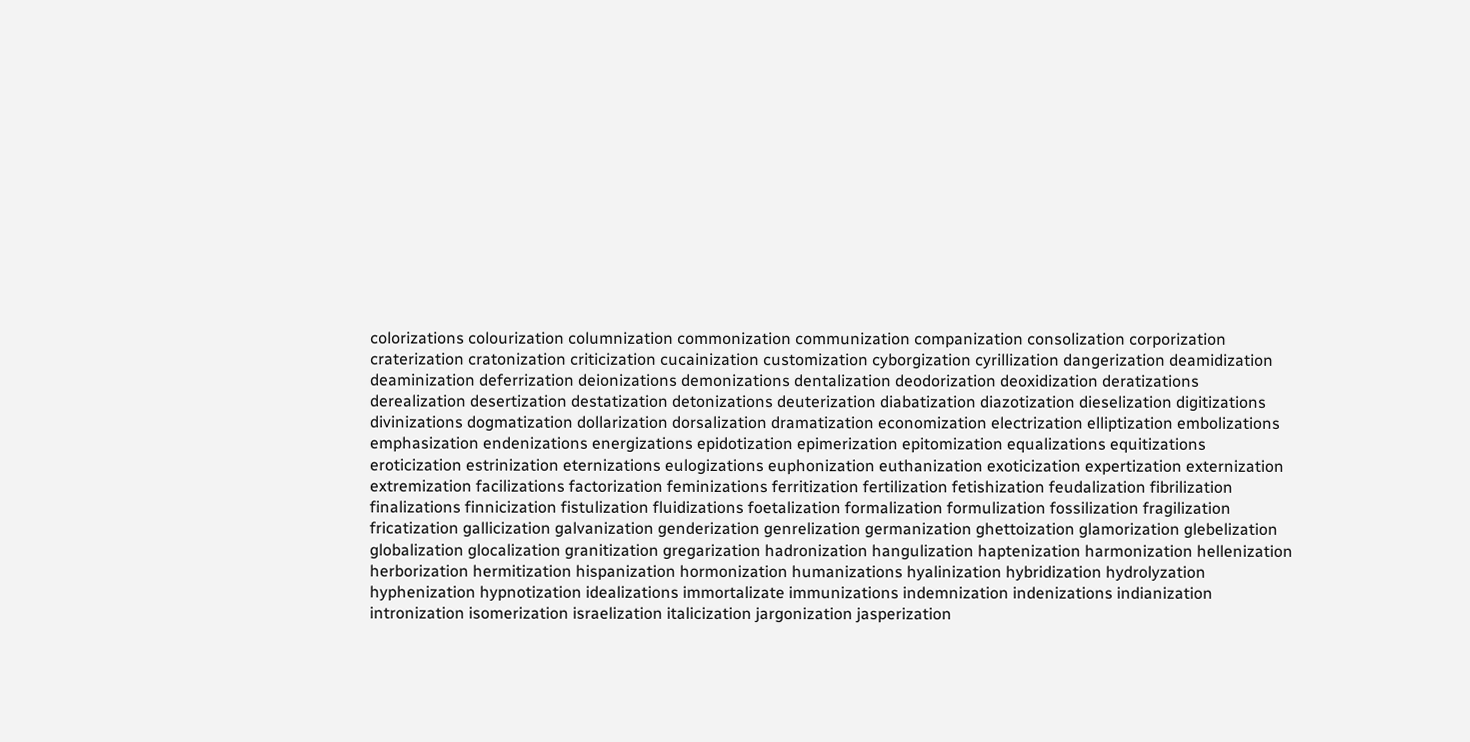colorizations colourization columnization commonization communization companization consolization corporization craterization cratonization criticization cucainization customization cyborgization cyrillization dangerization deamidization deaminization deferrization deionizations demonizations dentalization deodorization deoxidization deratizations derealization desertization destatization detonizations deuterization diabatization diazotization dieselization digitizations divinizations dogmatization dollarization dorsalization dramatization economization electrization elliptization embolizations emphasization endenizations energizations epidotization epimerization epitomization equalizations equitizations eroticization estrinization eternizations eulogizations euphonization euthanization exoticization expertization externization extremization facilizations factorization feminizations ferritization fertilization fetishization feudalization fibrilization finalizations finnicization fistulization fluidizations foetalization formalization formulization fossilization fragilization fricatization gallicization galvanization genderization genrelization germanization ghettoization glamorization glebelization globalization glocalization granitization gregarization hadronization hangulization haptenization harmonization hellenization herborization hermitization hispanization hormonization humanizations hyalinization hybridization hydrolyzation hyphenization hypnotization idealizations immortalizate immunizations indemnization indenizations indianization intronization isomerization israelization italicization jargonization jasperization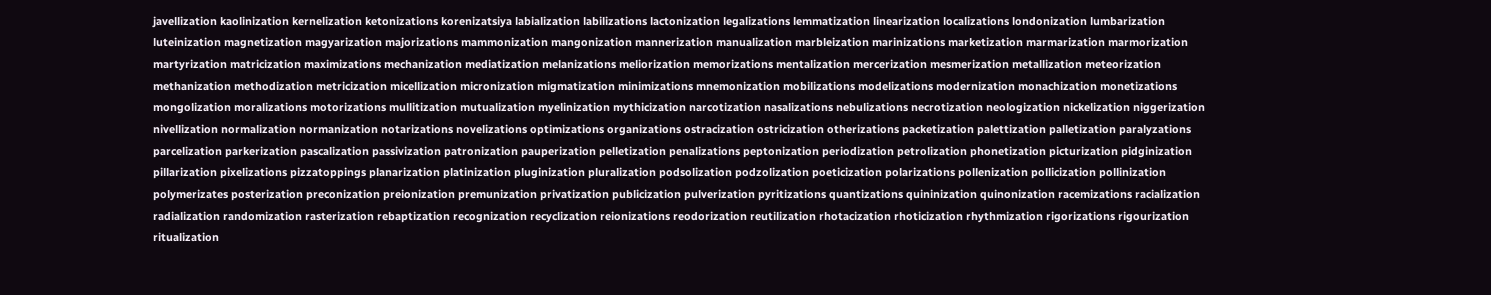javellization kaolinization kernelization ketonizations korenizatsiya labialization labilizations lactonization legalizations lemmatization linearization localizations londonization lumbarization luteinization magnetization magyarization majorizations mammonization mangonization mannerization manualization marbleization marinizations marketization marmarization marmorization martyrization matricization maximizations mechanization mediatization melanizations meliorization memorizations mentalization mercerization mesmerization metallization meteorization methanization methodization metricization micellization micronization migmatization minimizations mnemonization mobilizations modelizations modernization monachization monetizations mongolization moralizations motorizations mullitization mutualization myelinization mythicization narcotization nasalizations nebulizations necrotization neologization nickelization niggerization nivellization normalization normanization notarizations novelizations optimizations organizations ostracization ostricization otherizations packetization palettization palletization paralyzations parcelization parkerization pascalization passivization patronization pauperization pelletization penalizations peptonization periodization petrolization phonetization picturization pidginization pillarization pixelizations pizzatoppings planarization platinization pluginization pluralization podsolization podzolization poeticization polarizations pollenization pollicization pollinization polymerizates posterization preconization preionization premunization privatization publicization pulverization pyritizations quantizations quininization quinonization racemizations racialization radialization randomization rasterization rebaptization recognization recyclization reionizations reodorization reutilization rhotacization rhoticization rhythmization rigorizations rigourization ritualization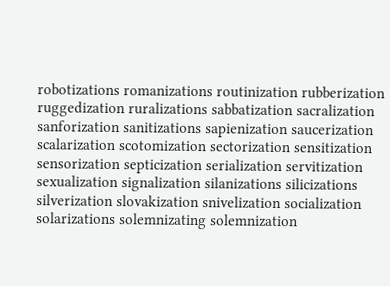robotizations romanizations routinization rubberization ruggedization ruralizations sabbatization sacralization sanforization sanitizations sapienization saucerization scalarization scotomization sectorization sensitization sensorization septicization serialization servitization sexualization signalization silanizations silicizations silverization slovakization snivelization socialization solarizations solemnizating solemnization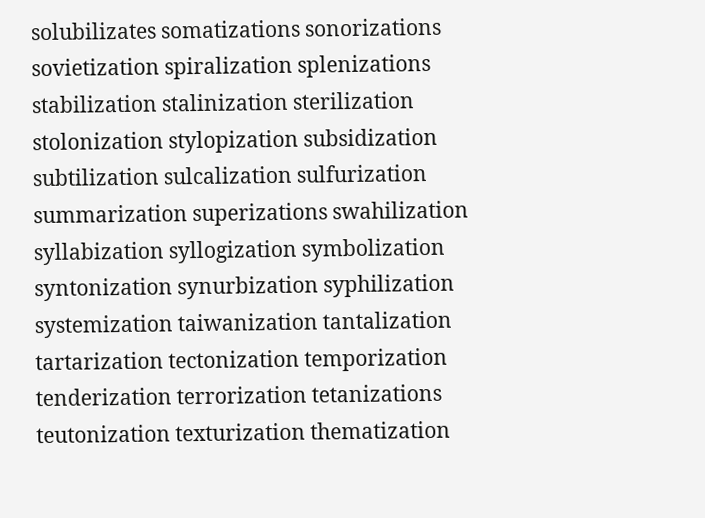solubilizates somatizations sonorizations sovietization spiralization splenizations stabilization stalinization sterilization stolonization stylopization subsidization subtilization sulcalization sulfurization summarization superizations swahilization syllabization syllogization symbolization syntonization synurbization syphilization systemization taiwanization tantalization tartarization tectonization temporization tenderization terrorization tetanizations teutonization texturization thematization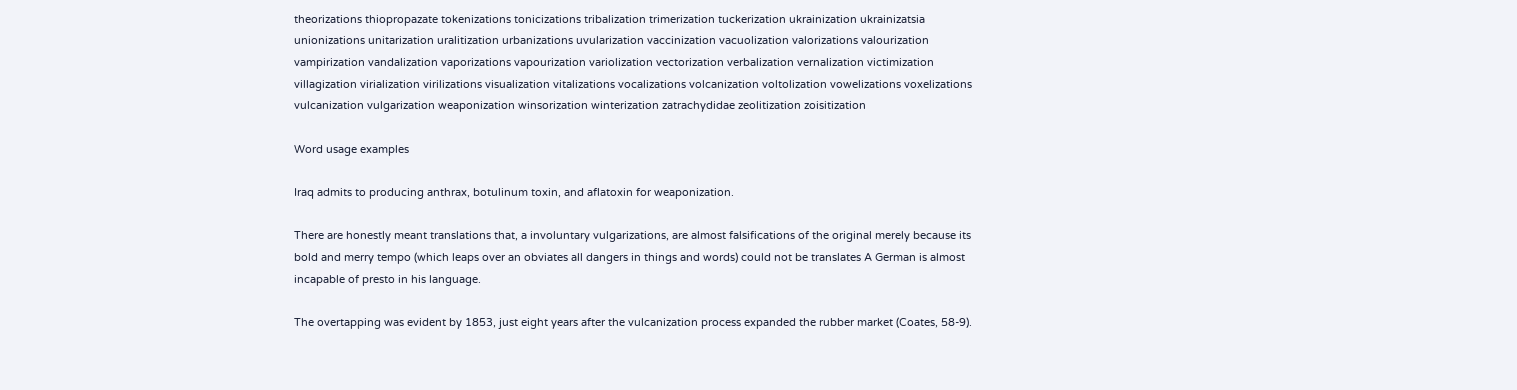theorizations thiopropazate tokenizations tonicizations tribalization trimerization tuckerization ukrainization ukrainizatsia unionizations unitarization uralitization urbanizations uvularization vaccinization vacuolization valorizations valourization vampirization vandalization vaporizations vapourization variolization vectorization verbalization vernalization victimization villagization virialization virilizations visualization vitalizations vocalizations volcanization voltolization vowelizations voxelizations vulcanization vulgarization weaponization winsorization winterization zatrachydidae zeolitization zoisitization

Word usage examples

Iraq admits to producing anthrax, botulinum toxin, and aflatoxin for weaponization.

There are honestly meant translations that, a involuntary vulgarizations, are almost falsifications of the original merely because its bold and merry tempo (which leaps over an obviates all dangers in things and words) could not be translates A German is almost incapable of presto in his language.

The overtapping was evident by 1853, just eight years after the vulcanization process expanded the rubber market (Coates, 58-9).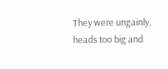They were ungainly, heads too big and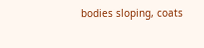bodies sloping, coats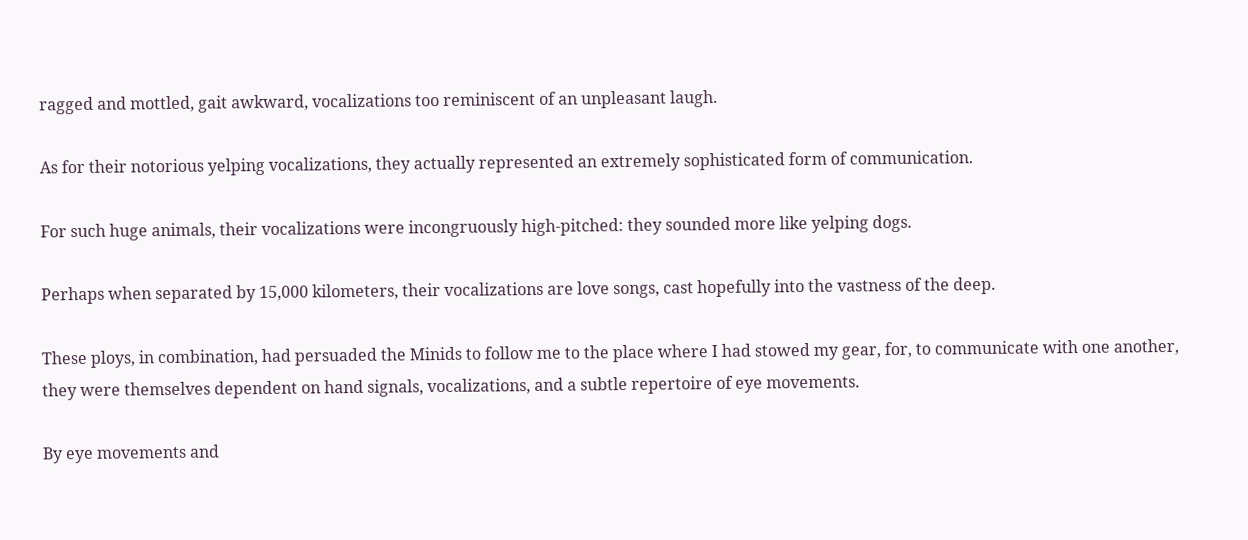ragged and mottled, gait awkward, vocalizations too reminiscent of an unpleasant laugh.

As for their notorious yelping vocalizations, they actually represented an extremely sophisticated form of communication.

For such huge animals, their vocalizations were incongruously high-pitched: they sounded more like yelping dogs.

Perhaps when separated by 15,000 kilometers, their vocalizations are love songs, cast hopefully into the vastness of the deep.

These ploys, in combination, had persuaded the Minids to follow me to the place where I had stowed my gear, for, to communicate with one another, they were themselves dependent on hand signals, vocalizations, and a subtle repertoire of eye movements.

By eye movements and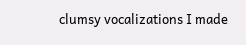clumsy vocalizations I made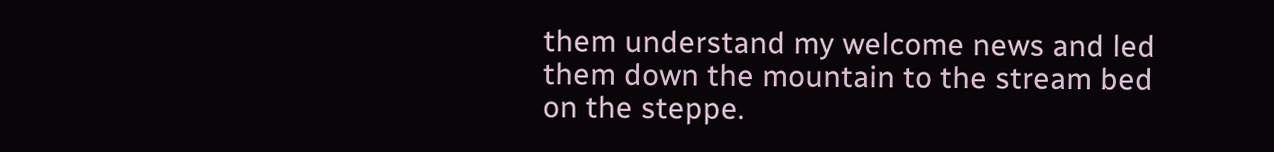them understand my welcome news and led them down the mountain to the stream bed on the steppe.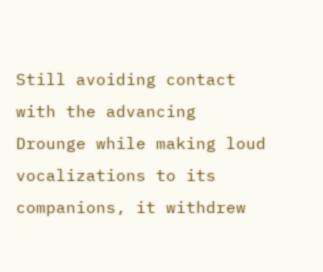Still avoiding contact with the advancing Drounge while making loud vocalizations to its companions, it withdrew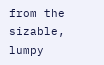from the sizable, lumpy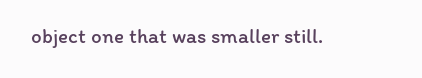object one that was smaller still.